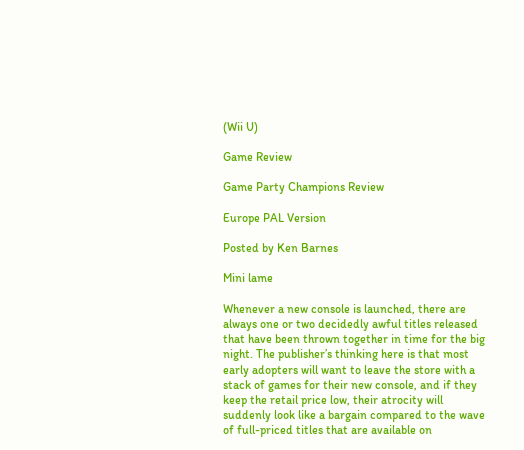(Wii U)

Game Review

Game Party Champions Review

Europe PAL Version

Posted by Ken Barnes

Mini lame

Whenever a new console is launched, there are always one or two decidedly awful titles released that have been thrown together in time for the big night. The publisher’s thinking here is that most early adopters will want to leave the store with a stack of games for their new console, and if they keep the retail price low, their atrocity will suddenly look like a bargain compared to the wave of full-priced titles that are available on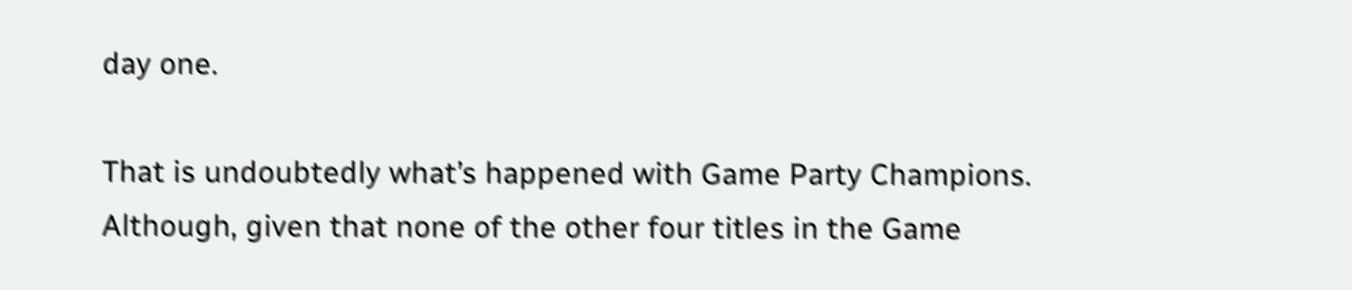day one.

That is undoubtedly what’s happened with Game Party Champions. Although, given that none of the other four titles in the Game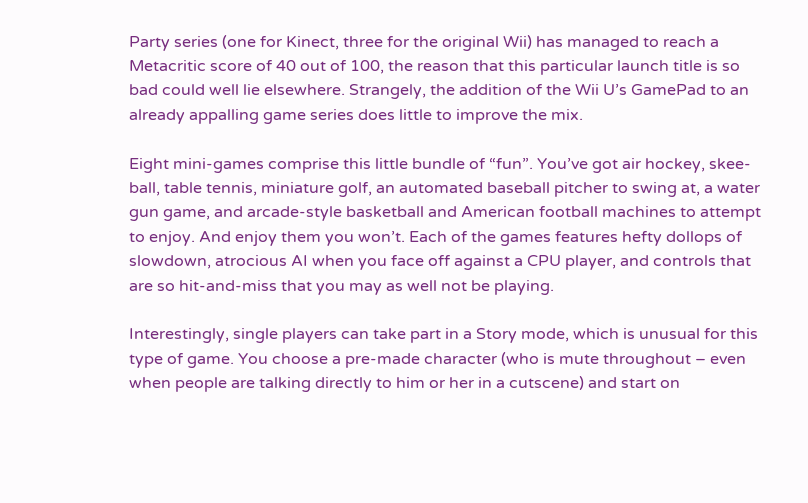Party series (one for Kinect, three for the original Wii) has managed to reach a Metacritic score of 40 out of 100, the reason that this particular launch title is so bad could well lie elsewhere. Strangely, the addition of the Wii U’s GamePad to an already appalling game series does little to improve the mix.

Eight mini-games comprise this little bundle of “fun”. You’ve got air hockey, skee-ball, table tennis, miniature golf, an automated baseball pitcher to swing at, a water gun game, and arcade-style basketball and American football machines to attempt to enjoy. And enjoy them you won’t. Each of the games features hefty dollops of slowdown, atrocious AI when you face off against a CPU player, and controls that are so hit-and-miss that you may as well not be playing.

Interestingly, single players can take part in a Story mode, which is unusual for this type of game. You choose a pre-made character (who is mute throughout – even when people are talking directly to him or her in a cutscene) and start on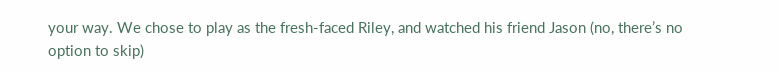your way. We chose to play as the fresh-faced Riley, and watched his friend Jason (no, there’s no option to skip)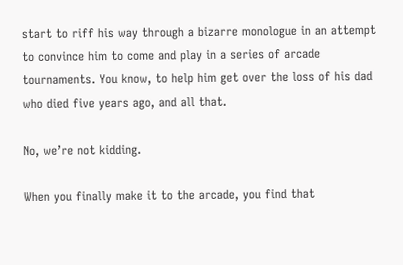start to riff his way through a bizarre monologue in an attempt to convince him to come and play in a series of arcade tournaments. You know, to help him get over the loss of his dad who died five years ago, and all that.

No, we’re not kidding.

When you finally make it to the arcade, you find that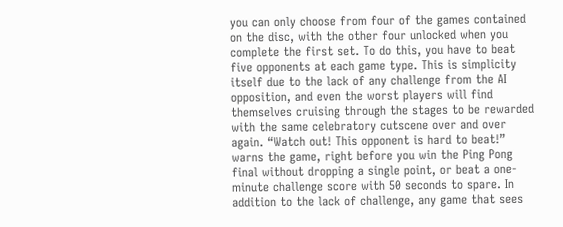you can only choose from four of the games contained on the disc, with the other four unlocked when you complete the first set. To do this, you have to beat five opponents at each game type. This is simplicity itself due to the lack of any challenge from the AI opposition, and even the worst players will find themselves cruising through the stages to be rewarded with the same celebratory cutscene over and over again. “Watch out! This opponent is hard to beat!” warns the game, right before you win the Ping Pong final without dropping a single point, or beat a one-minute challenge score with 50 seconds to spare. In addition to the lack of challenge, any game that sees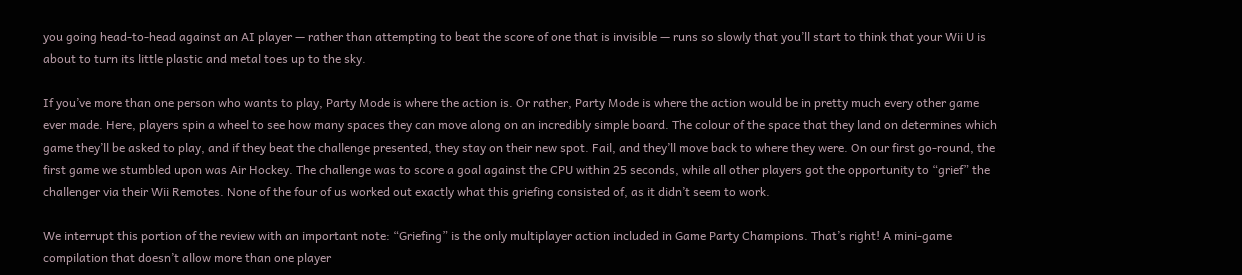you going head-to-head against an AI player — rather than attempting to beat the score of one that is invisible — runs so slowly that you’ll start to think that your Wii U is about to turn its little plastic and metal toes up to the sky.

If you’ve more than one person who wants to play, Party Mode is where the action is. Or rather, Party Mode is where the action would be in pretty much every other game ever made. Here, players spin a wheel to see how many spaces they can move along on an incredibly simple board. The colour of the space that they land on determines which game they’ll be asked to play, and if they beat the challenge presented, they stay on their new spot. Fail, and they’ll move back to where they were. On our first go-round, the first game we stumbled upon was Air Hockey. The challenge was to score a goal against the CPU within 25 seconds, while all other players got the opportunity to “grief” the challenger via their Wii Remotes. None of the four of us worked out exactly what this griefing consisted of, as it didn’t seem to work.

We interrupt this portion of the review with an important note: “Griefing” is the only multiplayer action included in Game Party Champions. That’s right! A mini-game compilation that doesn’t allow more than one player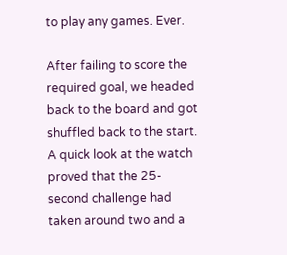to play any games. Ever.

After failing to score the required goal, we headed back to the board and got shuffled back to the start. A quick look at the watch proved that the 25-second challenge had taken around two and a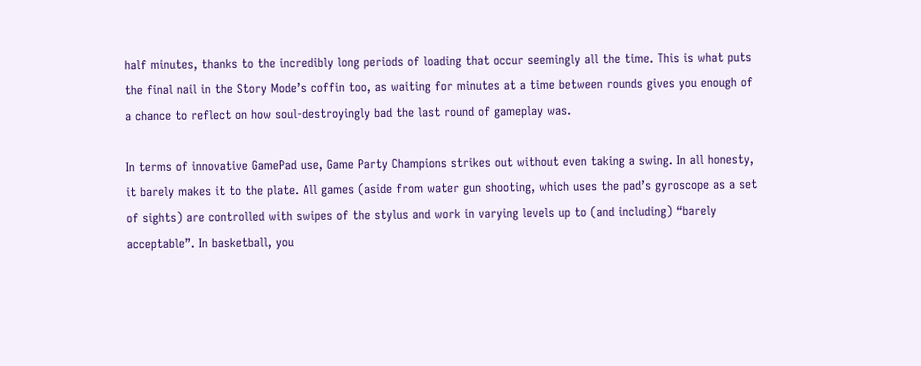half minutes, thanks to the incredibly long periods of loading that occur seemingly all the time. This is what puts the final nail in the Story Mode’s coffin too, as waiting for minutes at a time between rounds gives you enough of a chance to reflect on how soul-destroyingly bad the last round of gameplay was.

In terms of innovative GamePad use, Game Party Champions strikes out without even taking a swing. In all honesty, it barely makes it to the plate. All games (aside from water gun shooting, which uses the pad’s gyroscope as a set of sights) are controlled with swipes of the stylus and work in varying levels up to (and including) “barely acceptable”. In basketball, you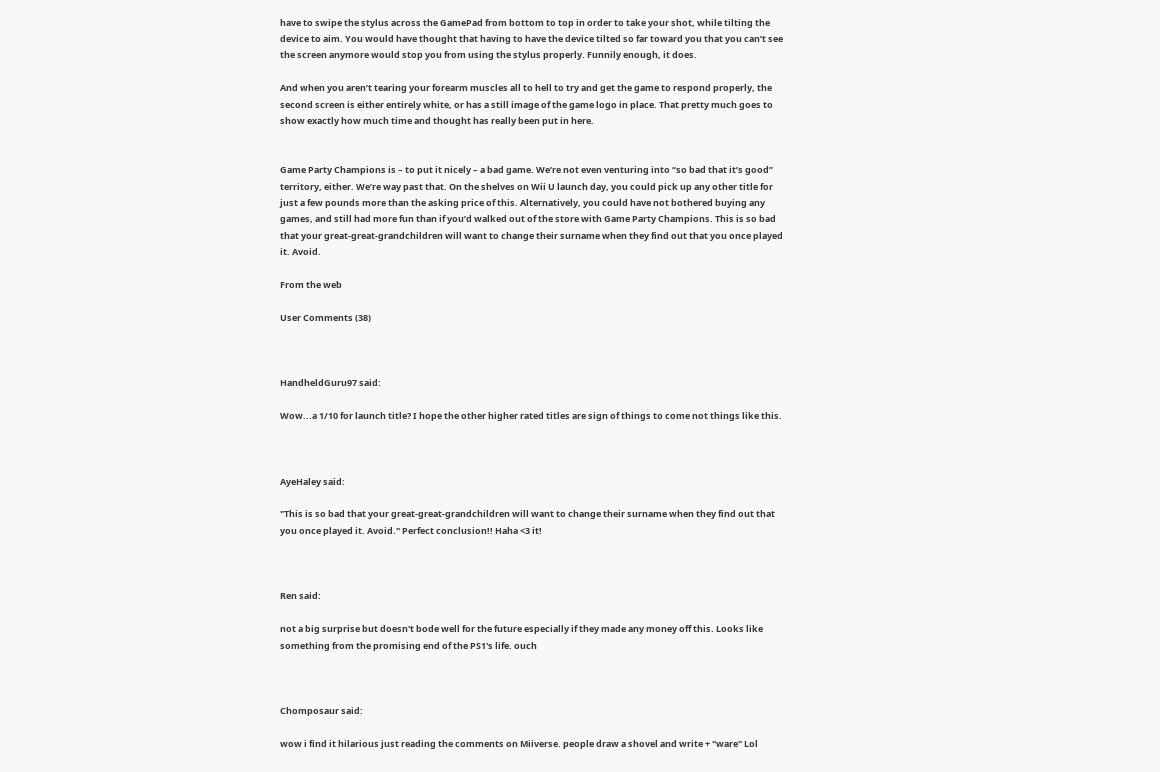have to swipe the stylus across the GamePad from bottom to top in order to take your shot, while tilting the device to aim. You would have thought that having to have the device tilted so far toward you that you can’t see the screen anymore would stop you from using the stylus properly. Funnily enough, it does.

And when you aren’t tearing your forearm muscles all to hell to try and get the game to respond properly, the second screen is either entirely white, or has a still image of the game logo in place. That pretty much goes to show exactly how much time and thought has really been put in here.


Game Party Champions is – to put it nicely – a bad game. We’re not even venturing into “so bad that it’s good” territory, either. We’re way past that. On the shelves on Wii U launch day, you could pick up any other title for just a few pounds more than the asking price of this. Alternatively, you could have not bothered buying any games, and still had more fun than if you’d walked out of the store with Game Party Champions. This is so bad that your great-great-grandchildren will want to change their surname when they find out that you once played it. Avoid.

From the web

User Comments (38)



HandheldGuru97 said:

Wow...a 1/10 for launch title? I hope the other higher rated titles are sign of things to come not things like this.



AyeHaley said:

"This is so bad that your great-great-grandchildren will want to change their surname when they find out that you once played it. Avoid." Perfect conclusion!! Haha <3 it!



Ren said:

not a big surprise but doesn't bode well for the future especially if they made any money off this. Looks like something from the promising end of the PS1's life. ouch



Chomposaur said:

wow i find it hilarious just reading the comments on Miiverse. people draw a shovel and write + "ware" Lol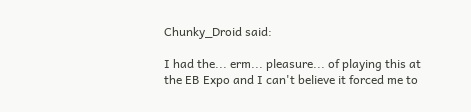Chunky_Droid said:

I had the... erm... pleasure... of playing this at the EB Expo and I can't believe it forced me to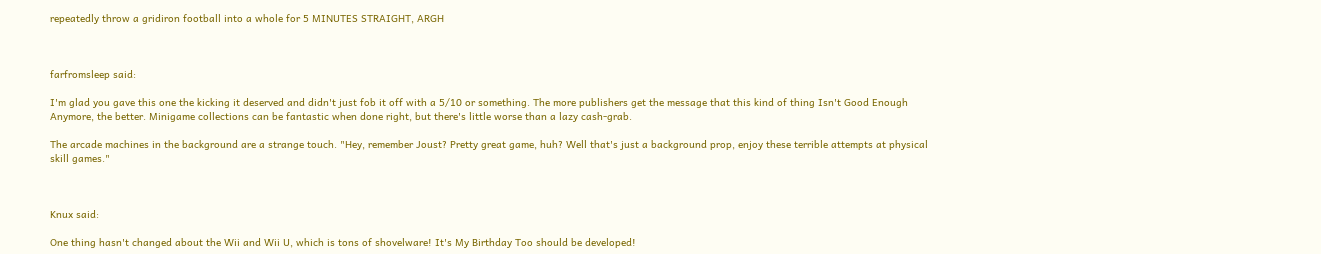repeatedly throw a gridiron football into a whole for 5 MINUTES STRAIGHT, ARGH



farfromsleep said:

I'm glad you gave this one the kicking it deserved and didn't just fob it off with a 5/10 or something. The more publishers get the message that this kind of thing Isn't Good Enough Anymore, the better. Minigame collections can be fantastic when done right, but there's little worse than a lazy cash-grab.

The arcade machines in the background are a strange touch. "Hey, remember Joust? Pretty great game, huh? Well that's just a background prop, enjoy these terrible attempts at physical skill games."



Knux said:

One thing hasn't changed about the Wii and Wii U, which is tons of shovelware! It's My Birthday Too should be developed!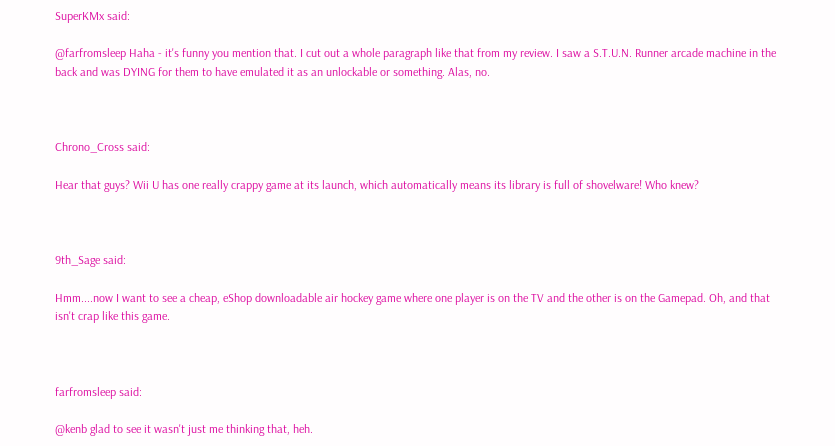SuperKMx said:

@farfromsleep Haha - it's funny you mention that. I cut out a whole paragraph like that from my review. I saw a S.T.U.N. Runner arcade machine in the back and was DYING for them to have emulated it as an unlockable or something. Alas, no.



Chrono_Cross said:

Hear that guys? Wii U has one really crappy game at its launch, which automatically means its library is full of shovelware! Who knew?



9th_Sage said:

Hmm....now I want to see a cheap, eShop downloadable air hockey game where one player is on the TV and the other is on the Gamepad. Oh, and that isn't crap like this game.



farfromsleep said:

@kenb glad to see it wasn't just me thinking that, heh.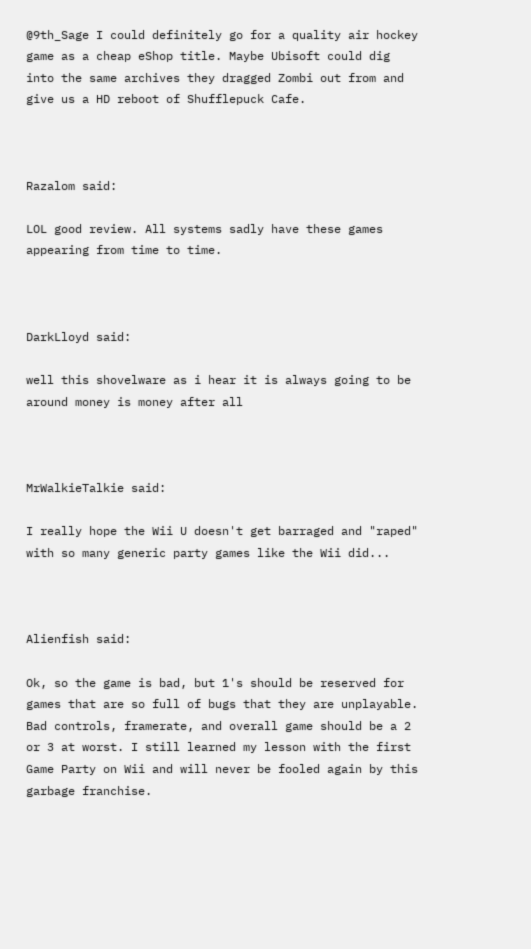@9th_Sage I could definitely go for a quality air hockey game as a cheap eShop title. Maybe Ubisoft could dig into the same archives they dragged Zombi out from and give us a HD reboot of Shufflepuck Cafe.



Razalom said:

LOL good review. All systems sadly have these games appearing from time to time.



DarkLloyd said:

well this shovelware as i hear it is always going to be around money is money after all



MrWalkieTalkie said:

I really hope the Wii U doesn't get barraged and "raped" with so many generic party games like the Wii did...



Alienfish said:

Ok, so the game is bad, but 1's should be reserved for games that are so full of bugs that they are unplayable. Bad controls, framerate, and overall game should be a 2 or 3 at worst. I still learned my lesson with the first Game Party on Wii and will never be fooled again by this garbage franchise.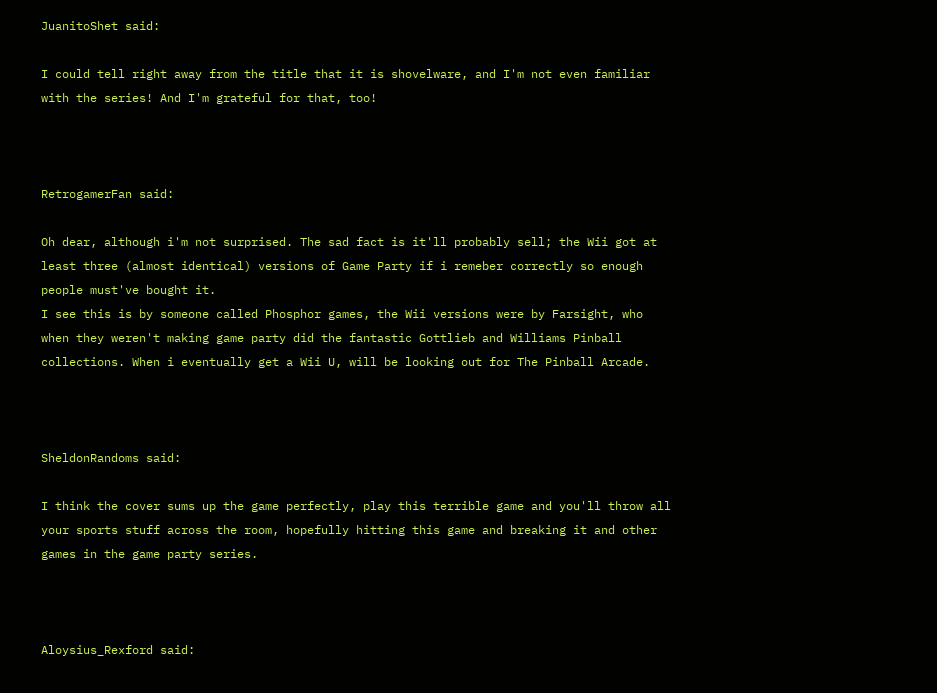JuanitoShet said:

I could tell right away from the title that it is shovelware, and I'm not even familiar with the series! And I'm grateful for that, too!



RetrogamerFan said:

Oh dear, although i'm not surprised. The sad fact is it'll probably sell; the Wii got at least three (almost identical) versions of Game Party if i remeber correctly so enough people must've bought it.
I see this is by someone called Phosphor games, the Wii versions were by Farsight, who when they weren't making game party did the fantastic Gottlieb and Williams Pinball collections. When i eventually get a Wii U, will be looking out for The Pinball Arcade.



SheldonRandoms said:

I think the cover sums up the game perfectly, play this terrible game and you'll throw all your sports stuff across the room, hopefully hitting this game and breaking it and other games in the game party series.



Aloysius_Rexford said: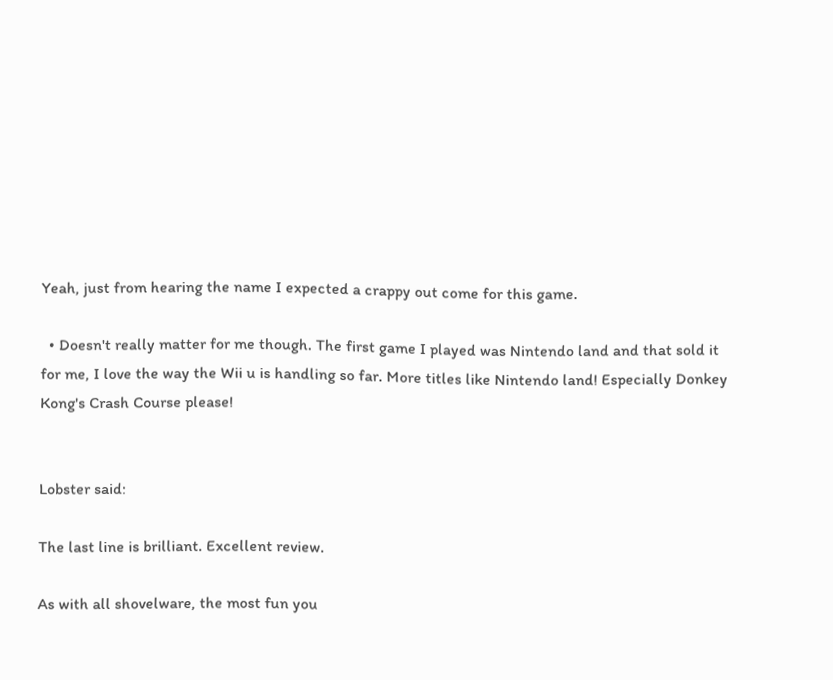Yeah, just from hearing the name I expected a crappy out come for this game.

  • Doesn't really matter for me though. The first game I played was Nintendo land and that sold it for me, I love the way the Wii u is handling so far. More titles like Nintendo land! Especially Donkey Kong's Crash Course please!


Lobster said:

The last line is brilliant. Excellent review.

As with all shovelware, the most fun you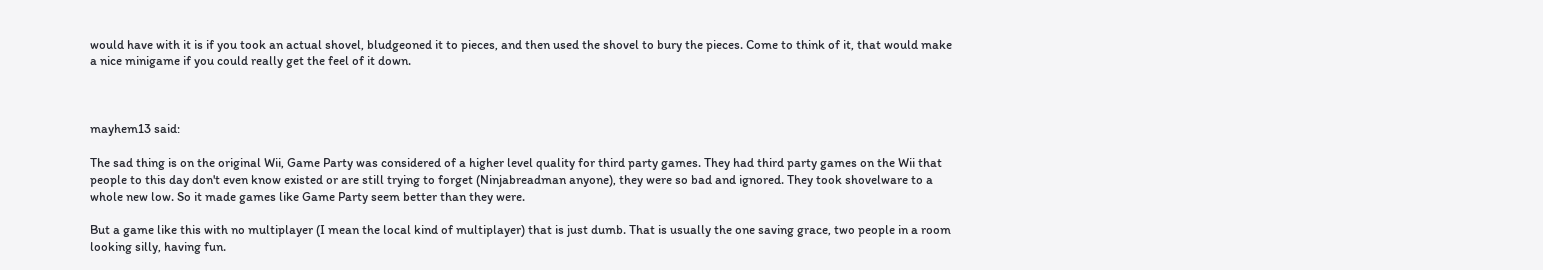would have with it is if you took an actual shovel, bludgeoned it to pieces, and then used the shovel to bury the pieces. Come to think of it, that would make a nice minigame if you could really get the feel of it down.



mayhem13 said:

The sad thing is on the original Wii, Game Party was considered of a higher level quality for third party games. They had third party games on the Wii that people to this day don't even know existed or are still trying to forget (Ninjabreadman anyone), they were so bad and ignored. They took shovelware to a whole new low. So it made games like Game Party seem better than they were.

But a game like this with no multiplayer (I mean the local kind of multiplayer) that is just dumb. That is usually the one saving grace, two people in a room looking silly, having fun.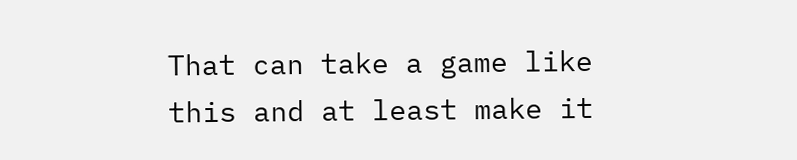That can take a game like this and at least make it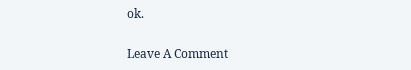ok.

Leave A Comment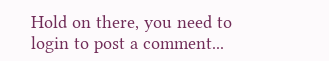Hold on there, you need to login to post a comment...